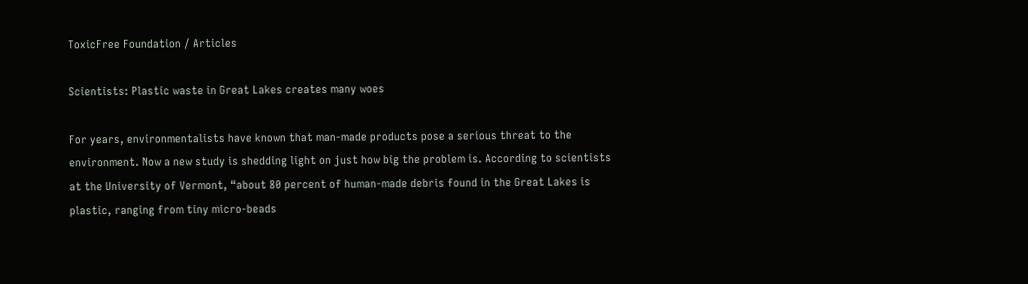ToxicFree Foundation / Articles

Scientists: Plastic waste in Great Lakes creates many woes

For years, environmentalists have known that man-made products pose a serious threat to the environment. Now a new study is shedding light on just how big the problem is. According to scientists at the University of Vermont, “about 80 percent of human-made debris found in the Great Lakes is plastic, ranging from tiny micro-beads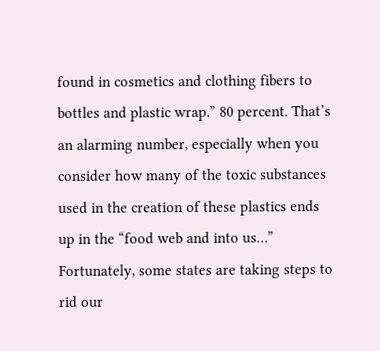found in cosmetics and clothing fibers to bottles and plastic wrap.” 80 percent. That’s an alarming number, especially when you consider how many of the toxic substances used in the creation of these plastics ends up in the “food web and into us…” Fortunately, some states are taking steps to rid our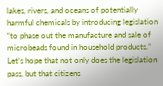lakes, rivers, and oceans of potentially harmful chemicals by introducing legislation “to phase out the manufacture and sale of microbeads found in household products.” Let’s hope that not only does the legislation pass, but that citizens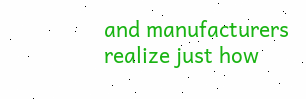and manufacturers realize just how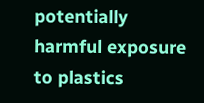potentially harmful exposure to plastics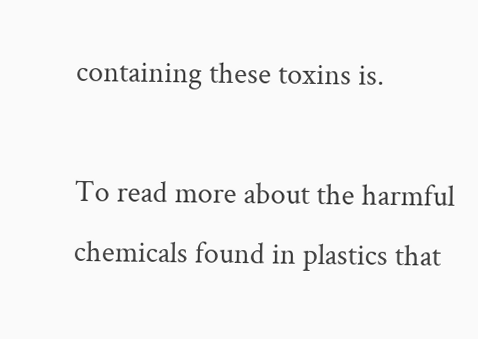containing these toxins is.

To read more about the harmful chemicals found in plastics that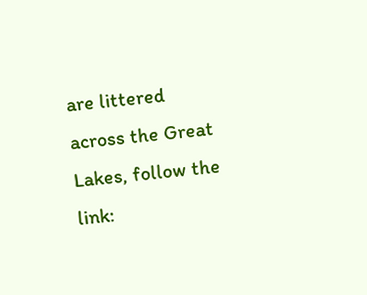are littered across the Great Lakes, follow the link: